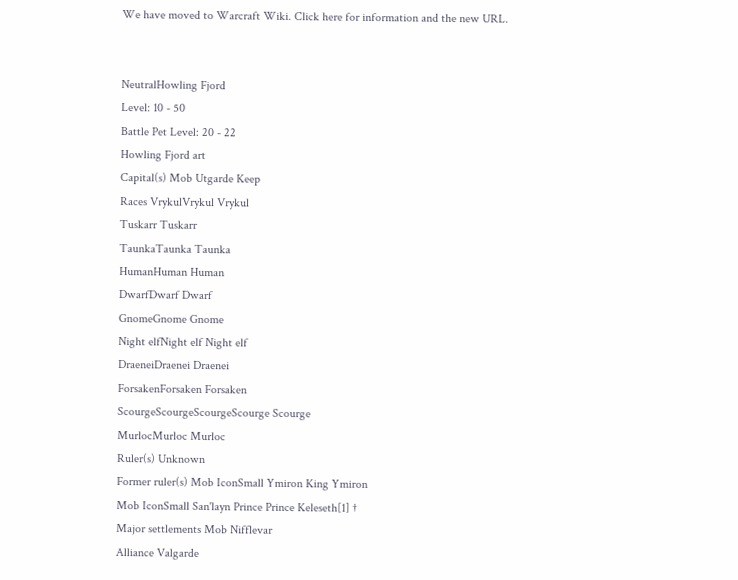We have moved to Warcraft Wiki. Click here for information and the new URL.


NeutralHowling Fjord
Level: 10 - 50
Battle Pet Level: 20 - 22
Howling Fjord art
Capital(s) Mob Utgarde Keep
Races VrykulVrykul Vrykul
Tuskarr Tuskarr
TaunkaTaunka Taunka
HumanHuman Human
DwarfDwarf Dwarf
GnomeGnome Gnome
Night elfNight elf Night elf
DraeneiDraenei Draenei
ForsakenForsaken Forsaken
ScourgeScourgeScourgeScourge Scourge
MurlocMurloc Murloc
Ruler(s) Unknown
Former ruler(s) Mob IconSmall Ymiron King Ymiron
Mob IconSmall San'layn Prince Prince Keleseth[1] †
Major settlements Mob Nifflevar
Alliance Valgarde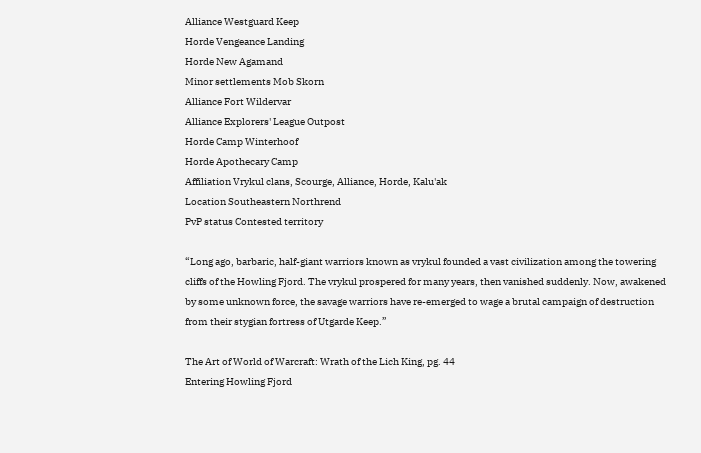Alliance Westguard Keep
Horde Vengeance Landing
Horde New Agamand
Minor settlements Mob Skorn
Alliance Fort Wildervar
Alliance Explorers' League Outpost
Horde Camp Winterhoof
Horde Apothecary Camp
Affiliation Vrykul clans, Scourge, Alliance, Horde, Kalu'ak
Location Southeastern Northrend
PvP status Contested territory

“Long ago, barbaric, half-giant warriors known as vrykul founded a vast civilization among the towering cliffs of the Howling Fjord. The vrykul prospered for many years, then vanished suddenly. Now, awakened by some unknown force, the savage warriors have re-emerged to wage a brutal campaign of destruction from their stygian fortress of Utgarde Keep.”

The Art of World of Warcraft: Wrath of the Lich King, pg. 44
Entering Howling Fjord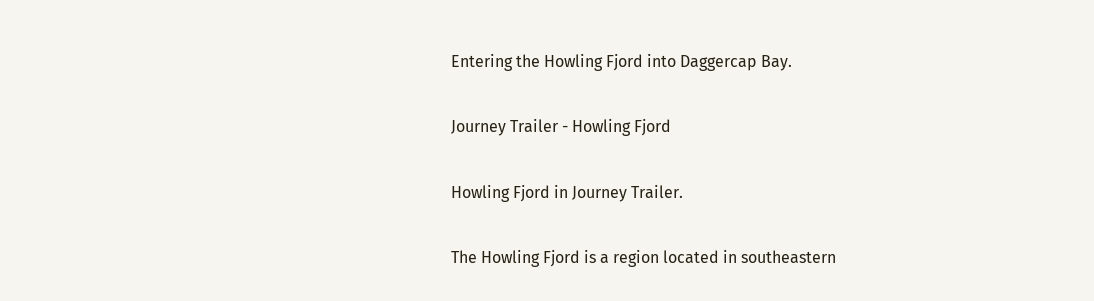Entering the Howling Fjord into Daggercap Bay.

Journey Trailer - Howling Fjord

Howling Fjord in Journey Trailer.

The Howling Fjord is a region located in southeastern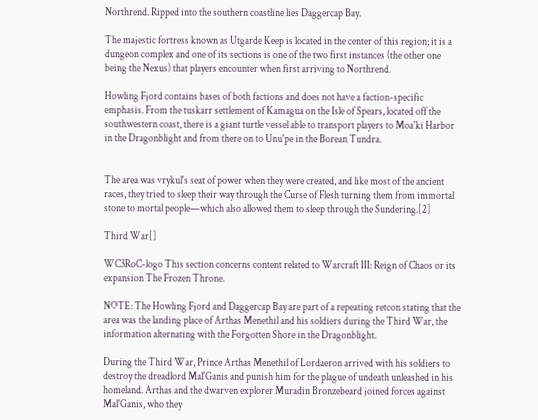Northrend. Ripped into the southern coastline lies Daggercap Bay.

The majestic fortress known as Utgarde Keep is located in the center of this region; it is a dungeon complex and one of its sections is one of the two first instances (the other one being the Nexus) that players encounter when first arriving to Northrend.

Howling Fjord contains bases of both factions and does not have a faction-specific emphasis. From the tuskarr settlement of Kamagua on the Isle of Spears, located off the southwestern coast, there is a giant turtle vessel able to transport players to Moa'ki Harbor in the Dragonblight and from there on to Unu'pe in the Borean Tundra.


The area was vrykul's seat of power when they were created, and like most of the ancient races, they tried to sleep their way through the Curse of Flesh turning them from immortal stone to mortal people—which also allowed them to sleep through the Sundering.[2]

Third War[]

WC3RoC-logo This section concerns content related to Warcraft III: Reign of Chaos or its expansion The Frozen Throne.

NOTE: The Howling Fjord and Daggercap Bay are part of a repeating retcon stating that the area was the landing place of Arthas Menethil and his soldiers during the Third War, the information alternating with the Forgotten Shore in the Dragonblight.

During the Third War, Prince Arthas Menethil of Lordaeron arrived with his soldiers to destroy the dreadlord Mal'Ganis and punish him for the plague of undeath unleashed in his homeland. Arthas and the dwarven explorer Muradin Bronzebeard joined forces against Mal'Ganis, who they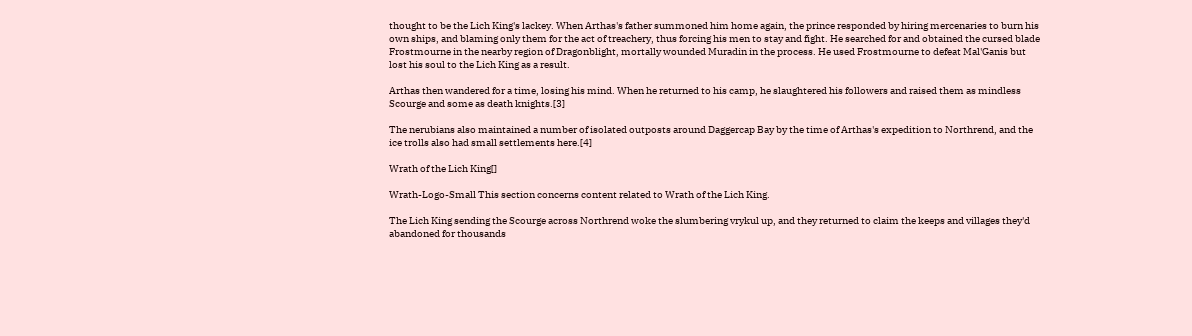thought to be the Lich King's lackey. When Arthas's father summoned him home again, the prince responded by hiring mercenaries to burn his own ships, and blaming only them for the act of treachery, thus forcing his men to stay and fight. He searched for and obtained the cursed blade Frostmourne in the nearby region of Dragonblight, mortally wounded Muradin in the process. He used Frostmourne to defeat Mal'Ganis but lost his soul to the Lich King as a result.

Arthas then wandered for a time, losing his mind. When he returned to his camp, he slaughtered his followers and raised them as mindless Scourge and some as death knights.[3]

The nerubians also maintained a number of isolated outposts around Daggercap Bay by the time of Arthas's expedition to Northrend, and the ice trolls also had small settlements here.[4]

Wrath of the Lich King[]

Wrath-Logo-Small This section concerns content related to Wrath of the Lich King.

The Lich King sending the Scourge across Northrend woke the slumbering vrykul up, and they returned to claim the keeps and villages they'd abandoned for thousands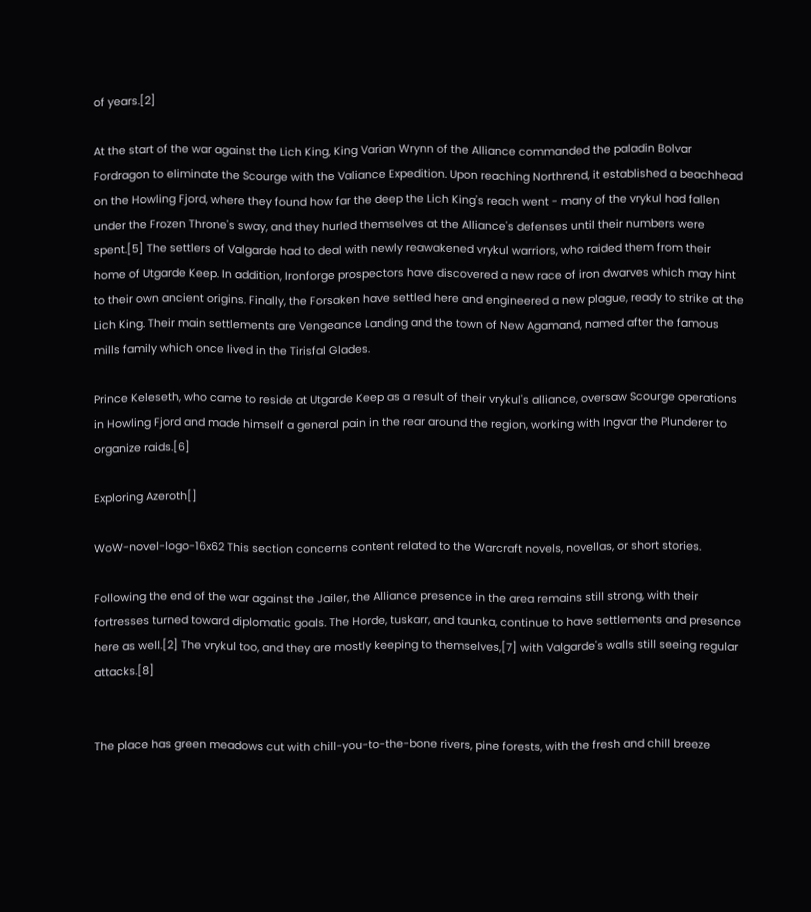of years.[2]

At the start of the war against the Lich King, King Varian Wrynn of the Alliance commanded the paladin Bolvar Fordragon to eliminate the Scourge with the Valiance Expedition. Upon reaching Northrend, it established a beachhead on the Howling Fjord, where they found how far the deep the Lich King's reach went - many of the vrykul had fallen under the Frozen Throne's sway, and they hurled themselves at the Alliance's defenses until their numbers were spent.[5] The settlers of Valgarde had to deal with newly reawakened vrykul warriors, who raided them from their home of Utgarde Keep. In addition, Ironforge prospectors have discovered a new race of iron dwarves which may hint to their own ancient origins. Finally, the Forsaken have settled here and engineered a new plague, ready to strike at the Lich King. Their main settlements are Vengeance Landing and the town of New Agamand, named after the famous mills family which once lived in the Tirisfal Glades.

Prince Keleseth, who came to reside at Utgarde Keep as a result of their vrykul's alliance, oversaw Scourge operations in Howling Fjord and made himself a general pain in the rear around the region, working with Ingvar the Plunderer to organize raids.[6]

Exploring Azeroth[]

WoW-novel-logo-16x62 This section concerns content related to the Warcraft novels, novellas, or short stories.

Following the end of the war against the Jailer, the Alliance presence in the area remains still strong, with their fortresses turned toward diplomatic goals. The Horde, tuskarr, and taunka, continue to have settlements and presence here as well.[2] The vrykul too, and they are mostly keeping to themselves,[7] with Valgarde's walls still seeing regular attacks.[8]


The place has green meadows cut with chill-you-to-the-bone rivers, pine forests, with the fresh and chill breeze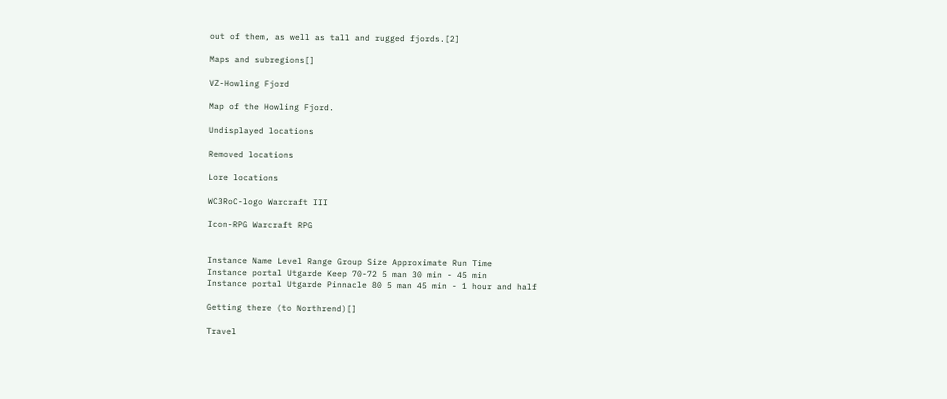out of them, as well as tall and rugged fjords.[2]

Maps and subregions[]

VZ-Howling Fjord

Map of the Howling Fjord.

Undisplayed locations

Removed locations

Lore locations

WC3RoC-logo Warcraft III

Icon-RPG Warcraft RPG


Instance Name Level Range Group Size Approximate Run Time
Instance portal Utgarde Keep 70-72 5 man 30 min - 45 min
Instance portal Utgarde Pinnacle 80 5 man 45 min - 1 hour and half

Getting there (to Northrend)[]

Travel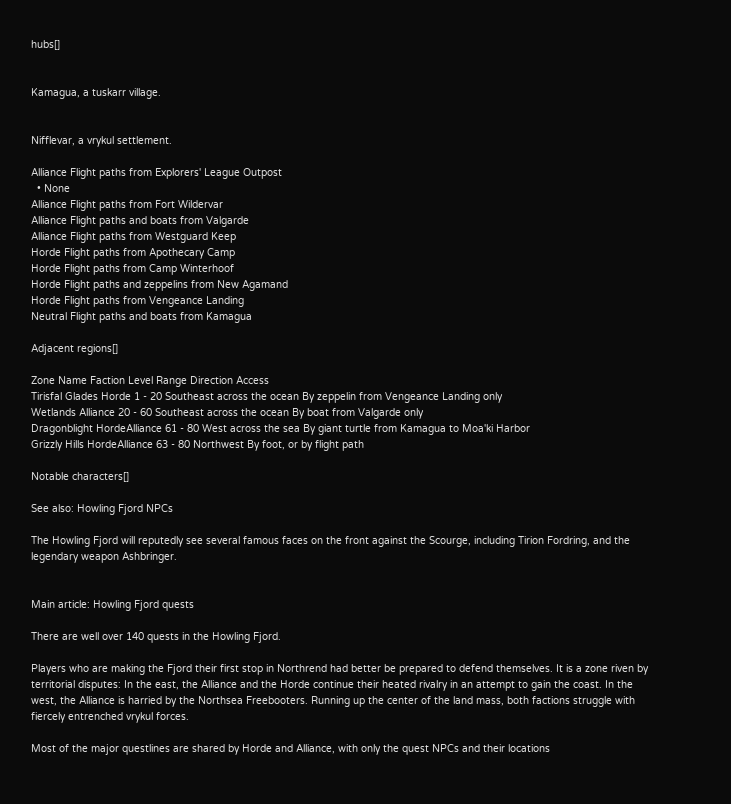hubs[]


Kamagua, a tuskarr village.


Nifflevar, a vrykul settlement.

Alliance Flight paths from Explorers' League Outpost
  • None
Alliance Flight paths from Fort Wildervar
Alliance Flight paths and boats from Valgarde
Alliance Flight paths from Westguard Keep
Horde Flight paths from Apothecary Camp
Horde Flight paths from Camp Winterhoof
Horde Flight paths and zeppelins from New Agamand
Horde Flight paths from Vengeance Landing
Neutral Flight paths and boats from Kamagua

Adjacent regions[]

Zone Name Faction Level Range Direction Access
Tirisfal Glades Horde 1 - 20 Southeast across the ocean By zeppelin from Vengeance Landing only
Wetlands Alliance 20 - 60 Southeast across the ocean By boat from Valgarde only
Dragonblight HordeAlliance 61 - 80 West across the sea By giant turtle from Kamagua to Moa'ki Harbor
Grizzly Hills HordeAlliance 63 - 80 Northwest By foot, or by flight path

Notable characters[]

See also: Howling Fjord NPCs

The Howling Fjord will reputedly see several famous faces on the front against the Scourge, including Tirion Fordring, and the legendary weapon Ashbringer.


Main article: Howling Fjord quests

There are well over 140 quests in the Howling Fjord.

Players who are making the Fjord their first stop in Northrend had better be prepared to defend themselves. It is a zone riven by territorial disputes: In the east, the Alliance and the Horde continue their heated rivalry in an attempt to gain the coast. In the west, the Alliance is harried by the Northsea Freebooters. Running up the center of the land mass, both factions struggle with fiercely entrenched vrykul forces.

Most of the major questlines are shared by Horde and Alliance, with only the quest NPCs and their locations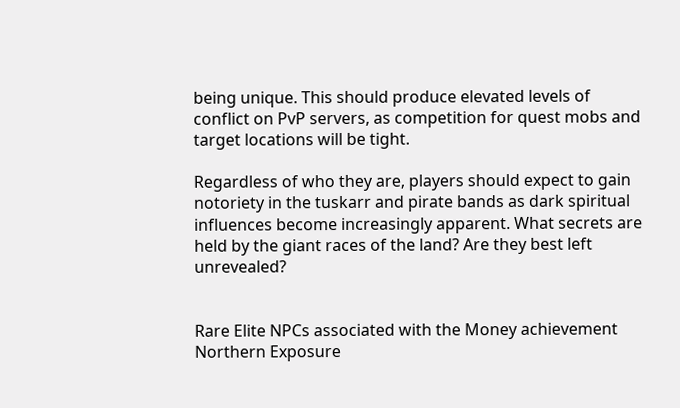being unique. This should produce elevated levels of conflict on PvP servers, as competition for quest mobs and target locations will be tight.

Regardless of who they are, players should expect to gain notoriety in the tuskarr and pirate bands as dark spiritual influences become increasingly apparent. What secrets are held by the giant races of the land? Are they best left unrevealed?


Rare Elite NPCs associated with the Money achievement Northern Exposure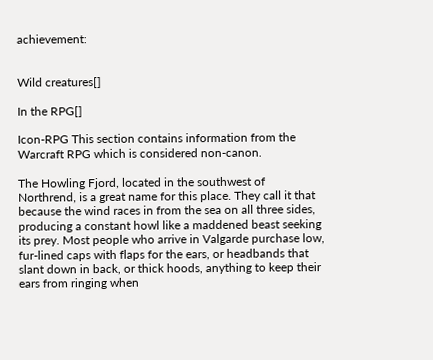achievement:


Wild creatures[]

In the RPG[]

Icon-RPG This section contains information from the Warcraft RPG which is considered non-canon.

The Howling Fjord, located in the southwest of Northrend, is a great name for this place. They call it that because the wind races in from the sea on all three sides, producing a constant howl like a maddened beast seeking its prey. Most people who arrive in Valgarde purchase low, fur-lined caps with flaps for the ears, or headbands that slant down in back, or thick hoods, anything to keep their ears from ringing when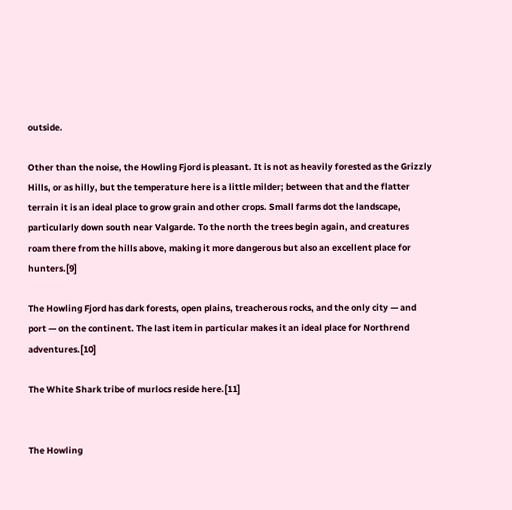outside.

Other than the noise, the Howling Fjord is pleasant. It is not as heavily forested as the Grizzly Hills, or as hilly, but the temperature here is a little milder; between that and the flatter terrain it is an ideal place to grow grain and other crops. Small farms dot the landscape, particularly down south near Valgarde. To the north the trees begin again, and creatures roam there from the hills above, making it more dangerous but also an excellent place for hunters.[9]

The Howling Fjord has dark forests, open plains, treacherous rocks, and the only city — and port — on the continent. The last item in particular makes it an ideal place for Northrend adventures.[10]

The White Shark tribe of murlocs reside here.[11]


The Howling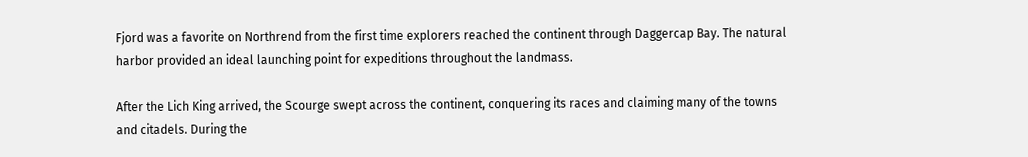Fjord was a favorite on Northrend from the first time explorers reached the continent through Daggercap Bay. The natural harbor provided an ideal launching point for expeditions throughout the landmass.

After the Lich King arrived, the Scourge swept across the continent, conquering its races and claiming many of the towns and citadels. During the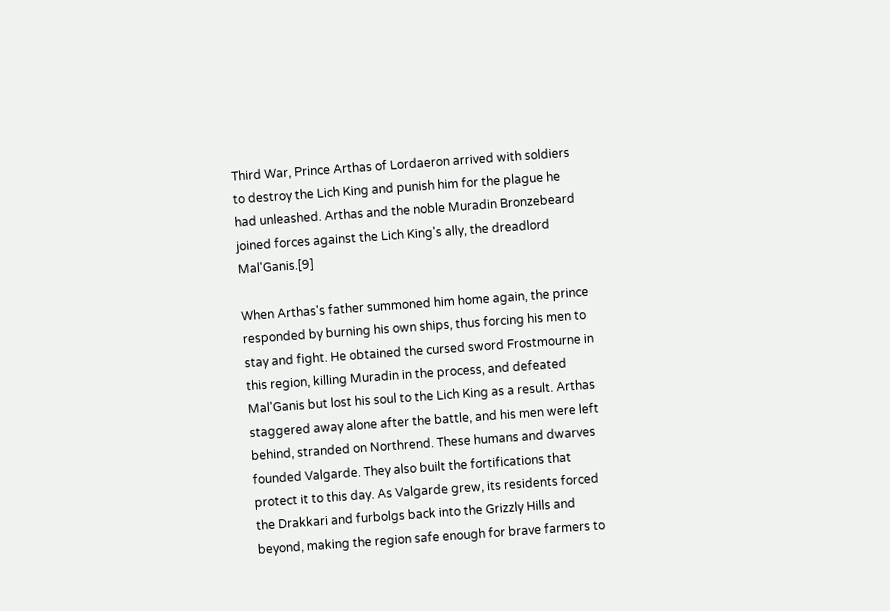Third War, Prince Arthas of Lordaeron arrived with soldiers to destroy the Lich King and punish him for the plague he had unleashed. Arthas and the noble Muradin Bronzebeard joined forces against the Lich King's ally, the dreadlord Mal'Ganis.[9]

When Arthas's father summoned him home again, the prince responded by burning his own ships, thus forcing his men to stay and fight. He obtained the cursed sword Frostmourne in this region, killing Muradin in the process, and defeated Mal'Ganis but lost his soul to the Lich King as a result. Arthas staggered away alone after the battle, and his men were left behind, stranded on Northrend. These humans and dwarves founded Valgarde. They also built the fortifications that protect it to this day. As Valgarde grew, its residents forced the Drakkari and furbolgs back into the Grizzly Hills and beyond, making the region safe enough for brave farmers to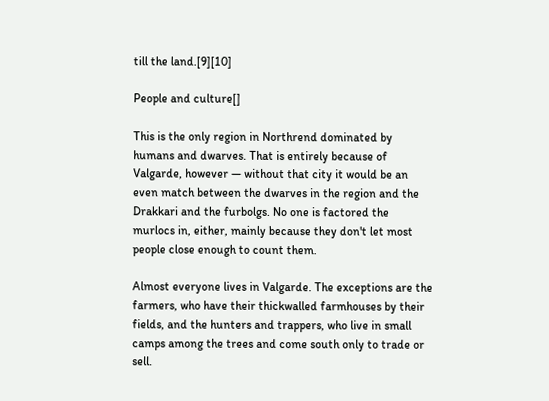till the land.[9][10]

People and culture[]

This is the only region in Northrend dominated by humans and dwarves. That is entirely because of Valgarde, however — without that city it would be an even match between the dwarves in the region and the Drakkari and the furbolgs. No one is factored the murlocs in, either, mainly because they don't let most people close enough to count them.

Almost everyone lives in Valgarde. The exceptions are the farmers, who have their thickwalled farmhouses by their fields, and the hunters and trappers, who live in small camps among the trees and come south only to trade or sell.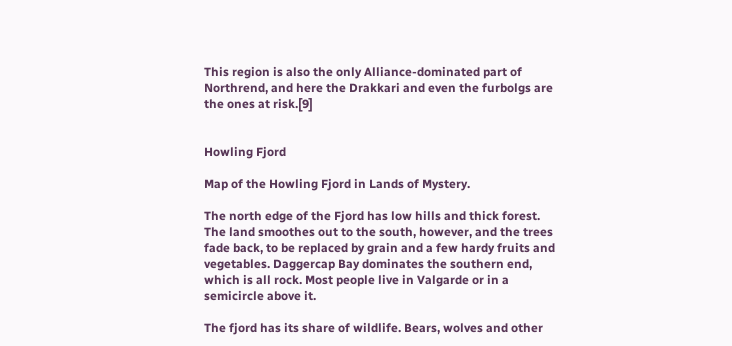This region is also the only Alliance-dominated part of Northrend, and here the Drakkari and even the furbolgs are the ones at risk.[9]


Howling Fjord

Map of the Howling Fjord in Lands of Mystery.

The north edge of the Fjord has low hills and thick forest. The land smoothes out to the south, however, and the trees fade back, to be replaced by grain and a few hardy fruits and vegetables. Daggercap Bay dominates the southern end, which is all rock. Most people live in Valgarde or in a semicircle above it.

The fjord has its share of wildlife. Bears, wolves and other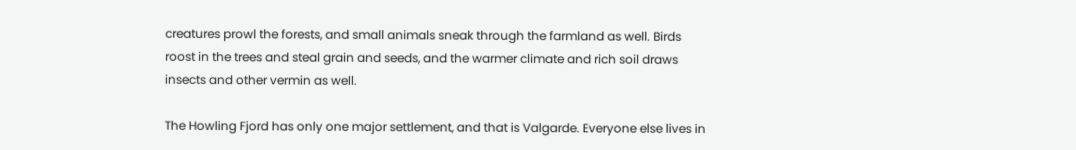creatures prowl the forests, and small animals sneak through the farmland as well. Birds roost in the trees and steal grain and seeds, and the warmer climate and rich soil draws insects and other vermin as well.

The Howling Fjord has only one major settlement, and that is Valgarde. Everyone else lives in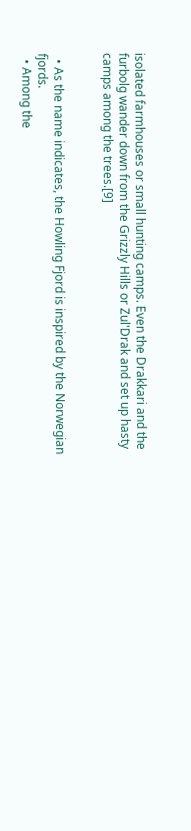isolated farmhouses or small hunting camps. Even the Drakkari and the furbolg wander down from the Grizzly Hills or Zul'Drak and set up hasty camps among the trees.[9]


  • As the name indicates, the Howling Fjord is inspired by the Norwegian fjords.
  • Among the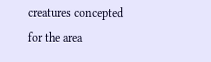creatures concepted for the area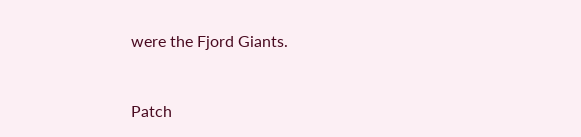were the Fjord Giants.



Patch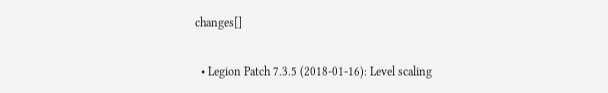changes[]

  • Legion Patch 7.3.5 (2018-01-16): Level scaling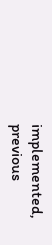implemented, previous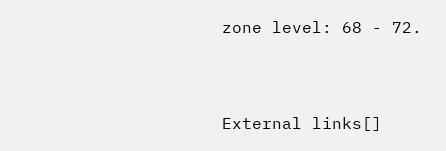zone level: 68 - 72.


External links[]